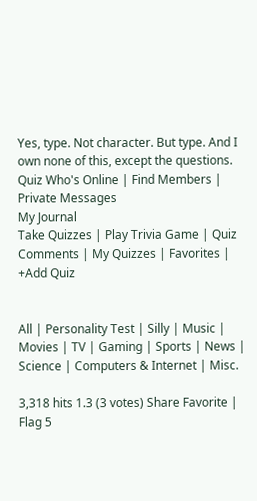Yes, type. Not character. But type. And I own none of this, except the questions. Quiz Who's Online | Find Members | Private Messages
My Journal
Take Quizzes | Play Trivia Game | Quiz Comments | My Quizzes | Favorites | +Add Quiz


All | Personality Test | Silly | Music | Movies | TV | Gaming | Sports | News | Science | Computers & Internet | Misc.

3,318 hits 1.3 (3 votes) Share Favorite | Flag 5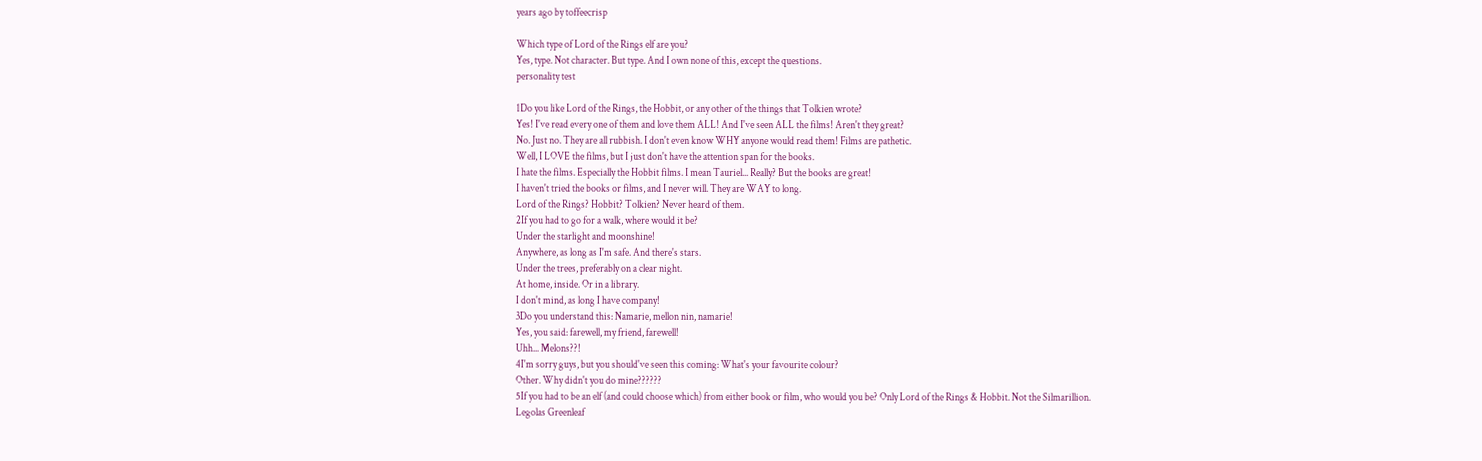years ago by toffeecrisp

Which type of Lord of the Rings elf are you?
Yes, type. Not character. But type. And I own none of this, except the questions.
personality test

1Do you like Lord of the Rings, the Hobbit, or any other of the things that Tolkien wrote?
Yes! I've read every one of them and love them ALL! And I've seen ALL the films! Aren't they great?
No. Just no. They are all rubbish. I don't even know WHY anyone would read them! Films are pathetic.
Well, I LOVE the films, but I just don't have the attention span for the books.
I hate the films. Especially the Hobbit films. I mean Tauriel... Really? But the books are great!
I haven't tried the books or films, and I never will. They are WAY to long.
Lord of the Rings? Hobbit? Tolkien? Never heard of them.
2If you had to go for a walk, where would it be?
Under the starlight and moonshine!
Anywhere, as long as I'm safe. And there's stars.
Under the trees, preferably on a clear night.
At home, inside. Or in a library.
I don't mind, as long I have company!
3Do you understand this: Namarie, mellon nin, namarie!
Yes, you said: farewell, my friend, farewell!
Uhh... Melons??!
4I'm sorry guys, but you should've seen this coming: What's your favourite colour?
Other. Why didn't you do mine??????
5If you had to be an elf (and could choose which) from either book or film, who would you be? Only Lord of the Rings & Hobbit. Not the Silmarillion.
Legolas Greenleaf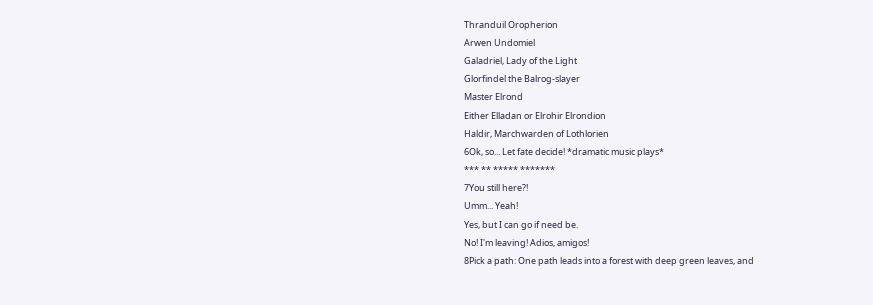Thranduil Oropherion
Arwen Undomiel
Galadriel, Lady of the Light
Glorfindel the Balrog-slayer
Master Elrond
Either Elladan or Elrohir Elrondion
Haldir, Marchwarden of Lothlorien
6Ok, so... Let fate decide! *dramatic music plays*
*** ** ***** *******
7You still here?!
Umm... Yeah!
Yes, but I can go if need be.
No! I'm leaving! Adios, amigos!
8Pick a path: One path leads into a forest with deep green leaves, and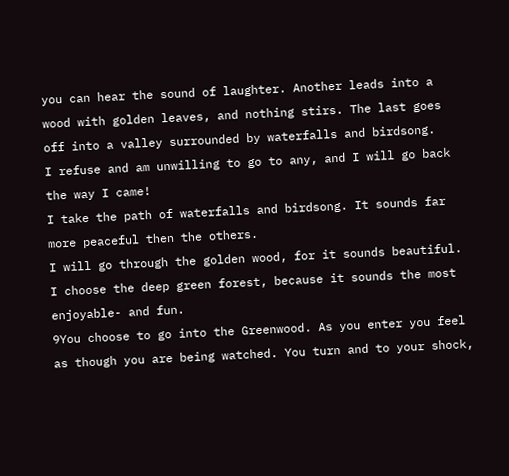you can hear the sound of laughter. Another leads into a wood with golden leaves, and nothing stirs. The last goes off into a valley surrounded by waterfalls and birdsong.
I refuse and am unwilling to go to any, and I will go back the way I came!
I take the path of waterfalls and birdsong. It sounds far more peaceful then the others.
I will go through the golden wood, for it sounds beautiful.
I choose the deep green forest, because it sounds the most enjoyable- and fun.
9You choose to go into the Greenwood. As you enter you feel as though you are being watched. You turn and to your shock,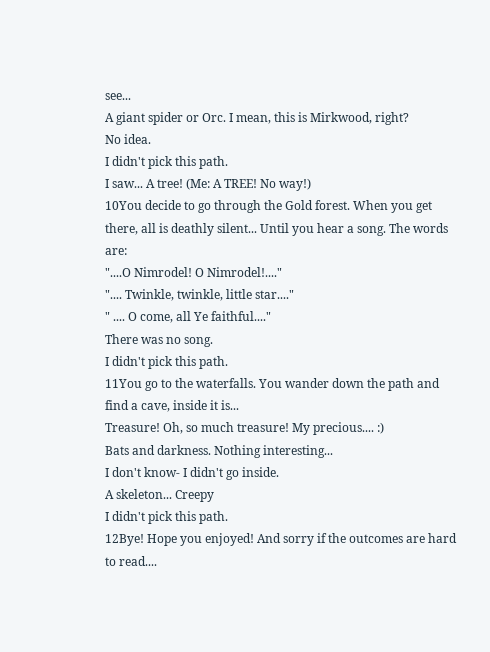see...
A giant spider or Orc. I mean, this is Mirkwood, right?
No idea.
I didn't pick this path.
I saw... A tree! (Me: A TREE! No way!)
10You decide to go through the Gold forest. When you get there, all is deathly silent... Until you hear a song. The words are:
"....O Nimrodel! O Nimrodel!...."
".... Twinkle, twinkle, little star...."
" .... O come, all Ye faithful...."
There was no song.
I didn't pick this path.
11You go to the waterfalls. You wander down the path and find a cave, inside it is...
Treasure! Oh, so much treasure! My precious.... :)
Bats and darkness. Nothing interesting...
I don't know- I didn't go inside.
A skeleton... Creepy
I didn't pick this path.
12Bye! Hope you enjoyed! And sorry if the outcomes are hard to read....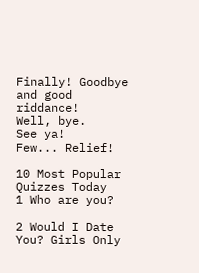Finally! Goodbye and good riddance!
Well, bye.
See ya!
Few... Relief!

10 Most Popular Quizzes Today
1 Who are you?

2 Would I Date You? Girls Only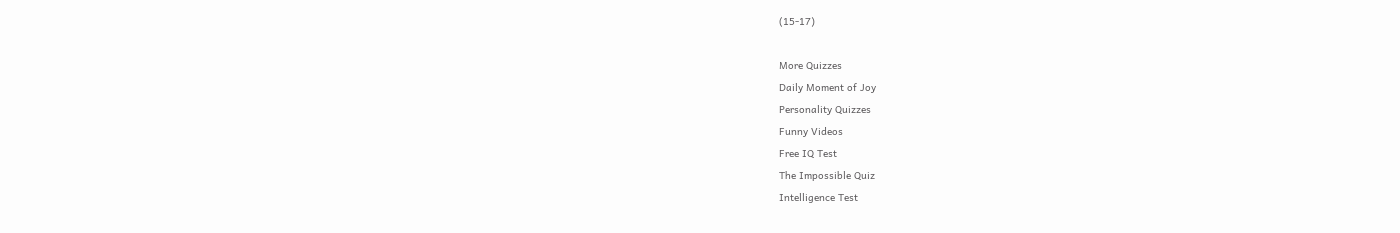(15-17)

More Quizzes
Daily Moment of Joy
Personality Quizzes
Funny Videos
Free IQ Test
The Impossible Quiz
Intelligence Test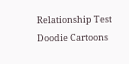Relationship Test
Doodie Cartoons